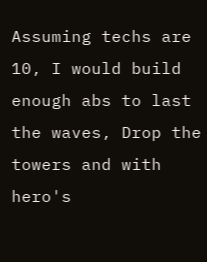Assuming techs are 10, I would build enough abs to last the waves, Drop the towers and with hero's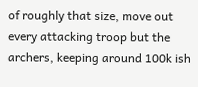of roughly that size, move out every attacking troop but the archers, keeping around 100k ish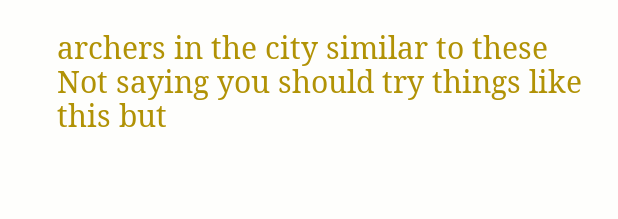archers in the city similar to these
Not saying you should try things like this but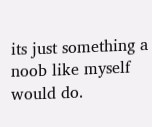its just something a noob like myself would do.